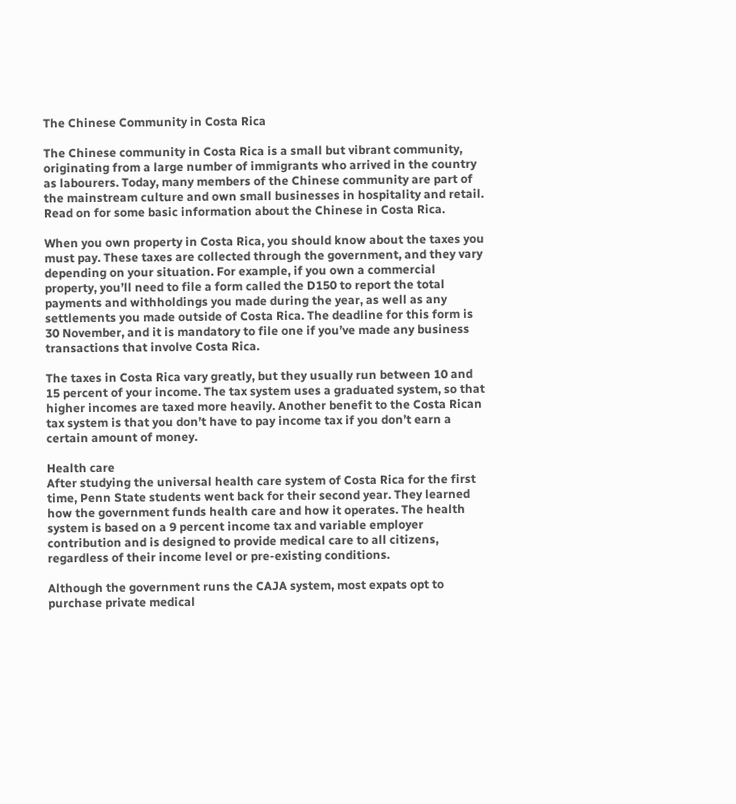The Chinese Community in Costa Rica

The Chinese community in Costa Rica is a small but vibrant community, originating from a large number of immigrants who arrived in the country as labourers. Today, many members of the Chinese community are part of the mainstream culture and own small businesses in hospitality and retail. Read on for some basic information about the Chinese in Costa Rica.

When you own property in Costa Rica, you should know about the taxes you must pay. These taxes are collected through the government, and they vary depending on your situation. For example, if you own a commercial property, you’ll need to file a form called the D150 to report the total payments and withholdings you made during the year, as well as any settlements you made outside of Costa Rica. The deadline for this form is 30 November, and it is mandatory to file one if you’ve made any business transactions that involve Costa Rica.

The taxes in Costa Rica vary greatly, but they usually run between 10 and 15 percent of your income. The tax system uses a graduated system, so that higher incomes are taxed more heavily. Another benefit to the Costa Rican tax system is that you don’t have to pay income tax if you don’t earn a certain amount of money.

Health care
After studying the universal health care system of Costa Rica for the first time, Penn State students went back for their second year. They learned how the government funds health care and how it operates. The health system is based on a 9 percent income tax and variable employer contribution and is designed to provide medical care to all citizens, regardless of their income level or pre-existing conditions.

Although the government runs the CAJA system, most expats opt to purchase private medical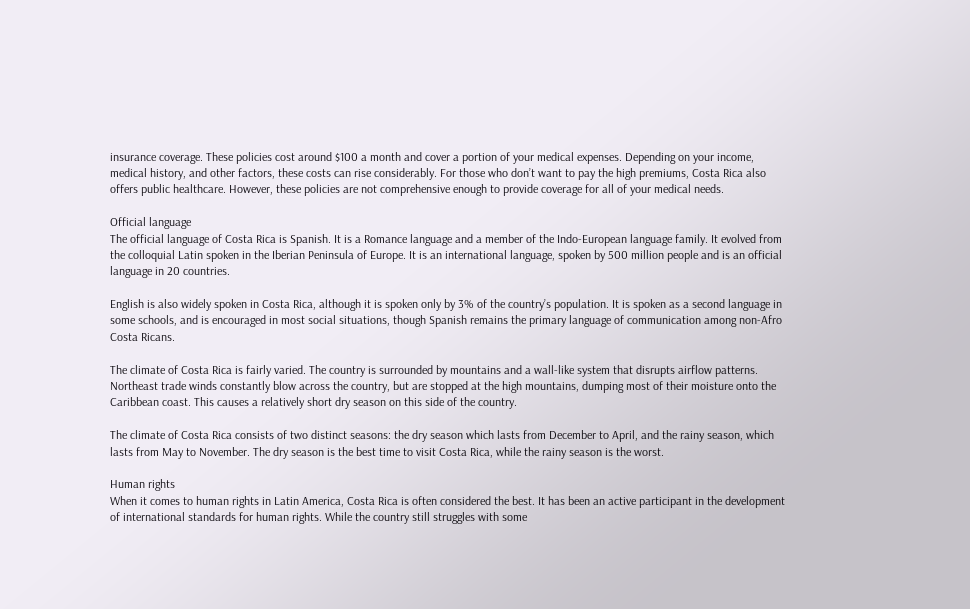insurance coverage. These policies cost around $100 a month and cover a portion of your medical expenses. Depending on your income, medical history, and other factors, these costs can rise considerably. For those who don’t want to pay the high premiums, Costa Rica also offers public healthcare. However, these policies are not comprehensive enough to provide coverage for all of your medical needs.

Official language
The official language of Costa Rica is Spanish. It is a Romance language and a member of the Indo-European language family. It evolved from the colloquial Latin spoken in the Iberian Peninsula of Europe. It is an international language, spoken by 500 million people and is an official language in 20 countries.

English is also widely spoken in Costa Rica, although it is spoken only by 3% of the country’s population. It is spoken as a second language in some schools, and is encouraged in most social situations, though Spanish remains the primary language of communication among non-Afro Costa Ricans.

The climate of Costa Rica is fairly varied. The country is surrounded by mountains and a wall-like system that disrupts airflow patterns. Northeast trade winds constantly blow across the country, but are stopped at the high mountains, dumping most of their moisture onto the Caribbean coast. This causes a relatively short dry season on this side of the country.

The climate of Costa Rica consists of two distinct seasons: the dry season which lasts from December to April, and the rainy season, which lasts from May to November. The dry season is the best time to visit Costa Rica, while the rainy season is the worst.

Human rights
When it comes to human rights in Latin America, Costa Rica is often considered the best. It has been an active participant in the development of international standards for human rights. While the country still struggles with some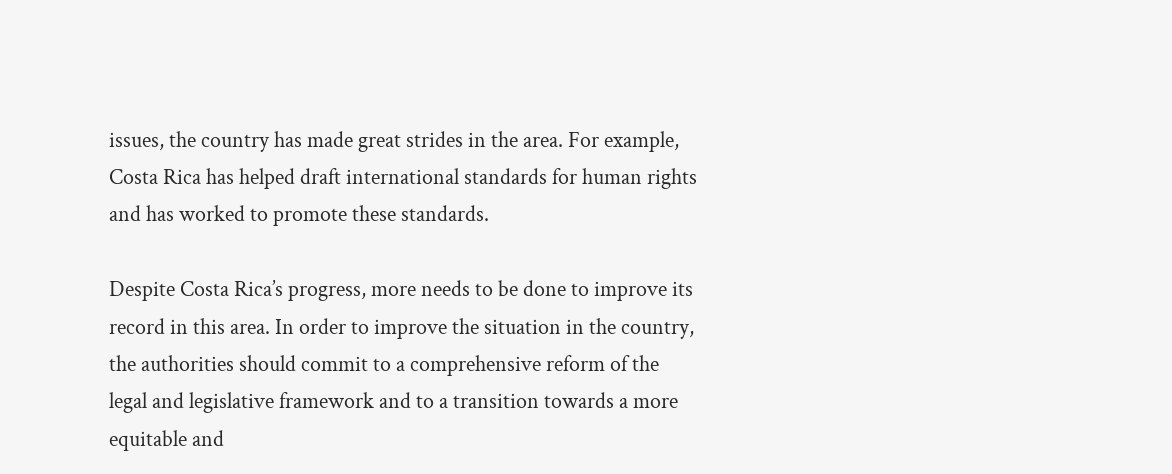issues, the country has made great strides in the area. For example, Costa Rica has helped draft international standards for human rights and has worked to promote these standards.

Despite Costa Rica’s progress, more needs to be done to improve its record in this area. In order to improve the situation in the country, the authorities should commit to a comprehensive reform of the legal and legislative framework and to a transition towards a more equitable and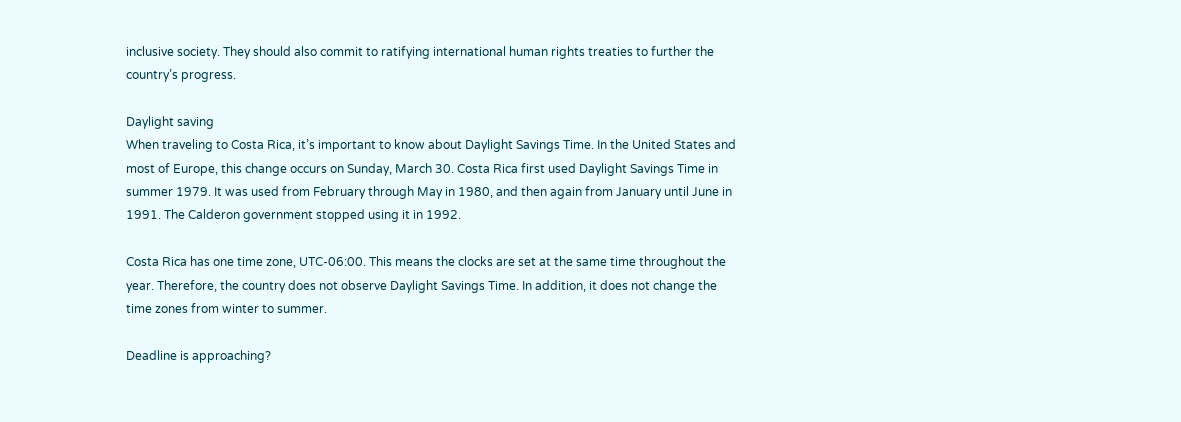inclusive society. They should also commit to ratifying international human rights treaties to further the country’s progress.

Daylight saving
When traveling to Costa Rica, it’s important to know about Daylight Savings Time. In the United States and most of Europe, this change occurs on Sunday, March 30. Costa Rica first used Daylight Savings Time in summer 1979. It was used from February through May in 1980, and then again from January until June in 1991. The Calderon government stopped using it in 1992.

Costa Rica has one time zone, UTC-06:00. This means the clocks are set at the same time throughout the year. Therefore, the country does not observe Daylight Savings Time. In addition, it does not change the time zones from winter to summer.

Deadline is approaching?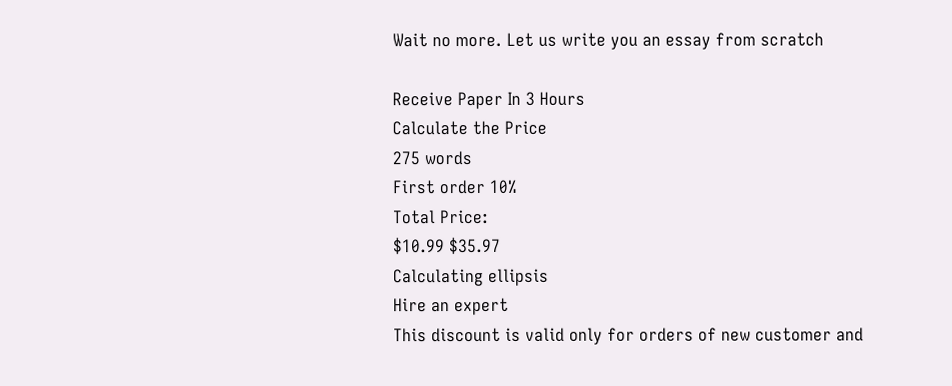Wait no more. Let us write you an essay from scratch

Receive Paper In 3 Hours
Calculate the Price
275 words
First order 10%
Total Price:
$10.99 $35.97
Calculating ellipsis
Hire an expert
This discount is valid only for orders of new customer and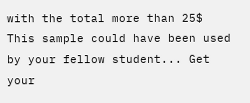with the total more than 25$
This sample could have been used by your fellow student... Get your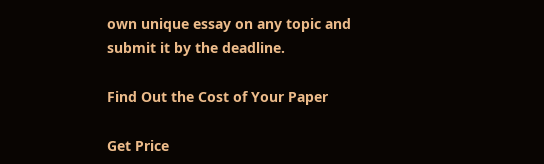own unique essay on any topic and submit it by the deadline.

Find Out the Cost of Your Paper

Get Price